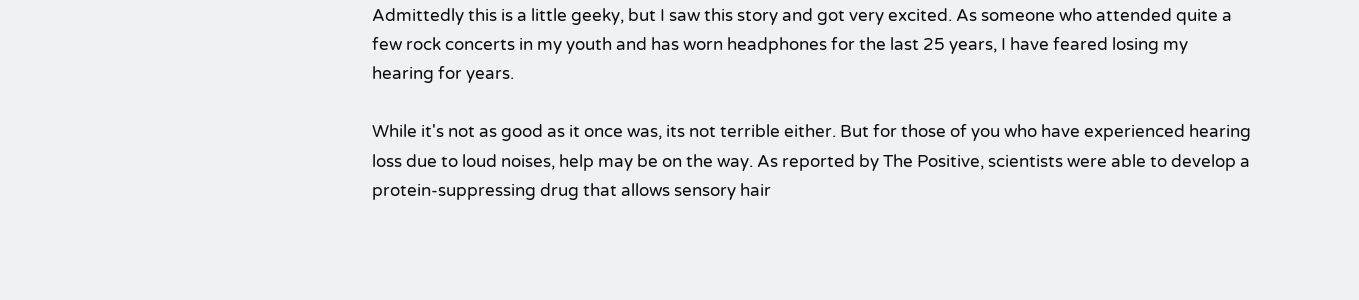Admittedly this is a little geeky, but I saw this story and got very excited. As someone who attended quite a few rock concerts in my youth and has worn headphones for the last 25 years, I have feared losing my hearing for years.

While it's not as good as it once was, its not terrible either. But for those of you who have experienced hearing loss due to loud noises, help may be on the way. As reported by The Positive, scientists were able to develop a protein-suppressing drug that allows sensory hair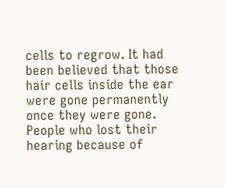cells to regrow. It had been believed that those hair cells inside the ear were gone permanently once they were gone. People who lost their hearing because of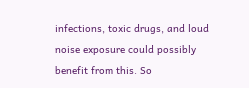infections, toxic drugs, and loud noise exposure could possibly benefit from this. So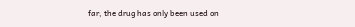far, the drug has only been used on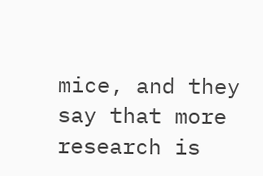mice, and they say that more research is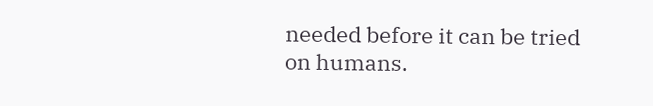needed before it can be tried on humans.